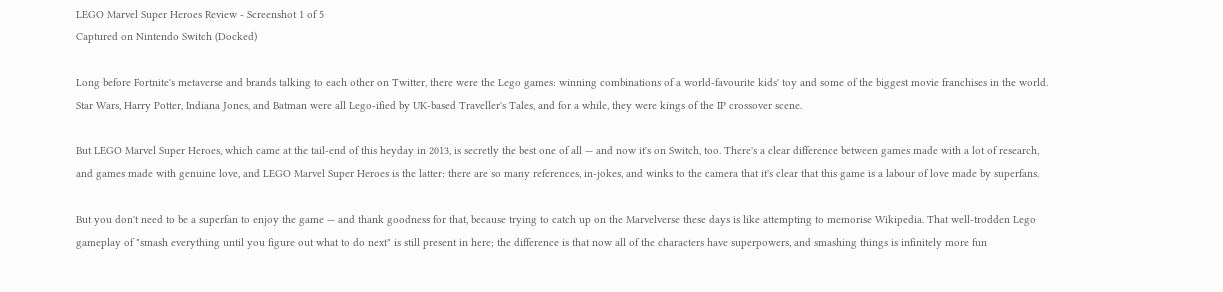LEGO Marvel Super Heroes Review - Screenshot 1 of 5
Captured on Nintendo Switch (Docked)

Long before Fortnite's metaverse and brands talking to each other on Twitter, there were the Lego games: winning combinations of a world-favourite kids' toy and some of the biggest movie franchises in the world. Star Wars, Harry Potter, Indiana Jones, and Batman were all Lego-ified by UK-based Traveller's Tales, and for a while, they were kings of the IP crossover scene.

But LEGO Marvel Super Heroes, which came at the tail-end of this heyday in 2013, is secretly the best one of all — and now it's on Switch, too. There's a clear difference between games made with a lot of research, and games made with genuine love, and LEGO Marvel Super Heroes is the latter: there are so many references, in-jokes, and winks to the camera that it's clear that this game is a labour of love made by superfans.

But you don't need to be a superfan to enjoy the game — and thank goodness for that, because trying to catch up on the Marvelverse these days is like attempting to memorise Wikipedia. That well-trodden Lego gameplay of "smash everything until you figure out what to do next" is still present in here; the difference is that now all of the characters have superpowers, and smashing things is infinitely more fun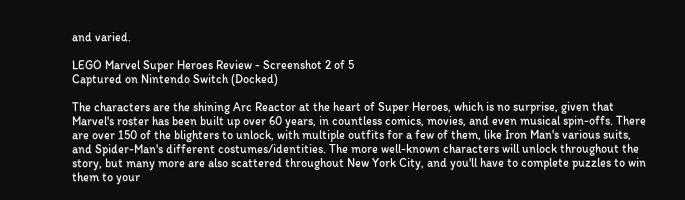and varied.

LEGO Marvel Super Heroes Review - Screenshot 2 of 5
Captured on Nintendo Switch (Docked)

The characters are the shining Arc Reactor at the heart of Super Heroes, which is no surprise, given that Marvel's roster has been built up over 60 years, in countless comics, movies, and even musical spin-offs. There are over 150 of the blighters to unlock, with multiple outfits for a few of them, like Iron Man's various suits, and Spider-Man's different costumes/identities. The more well-known characters will unlock throughout the story, but many more are also scattered throughout New York City, and you'll have to complete puzzles to win them to your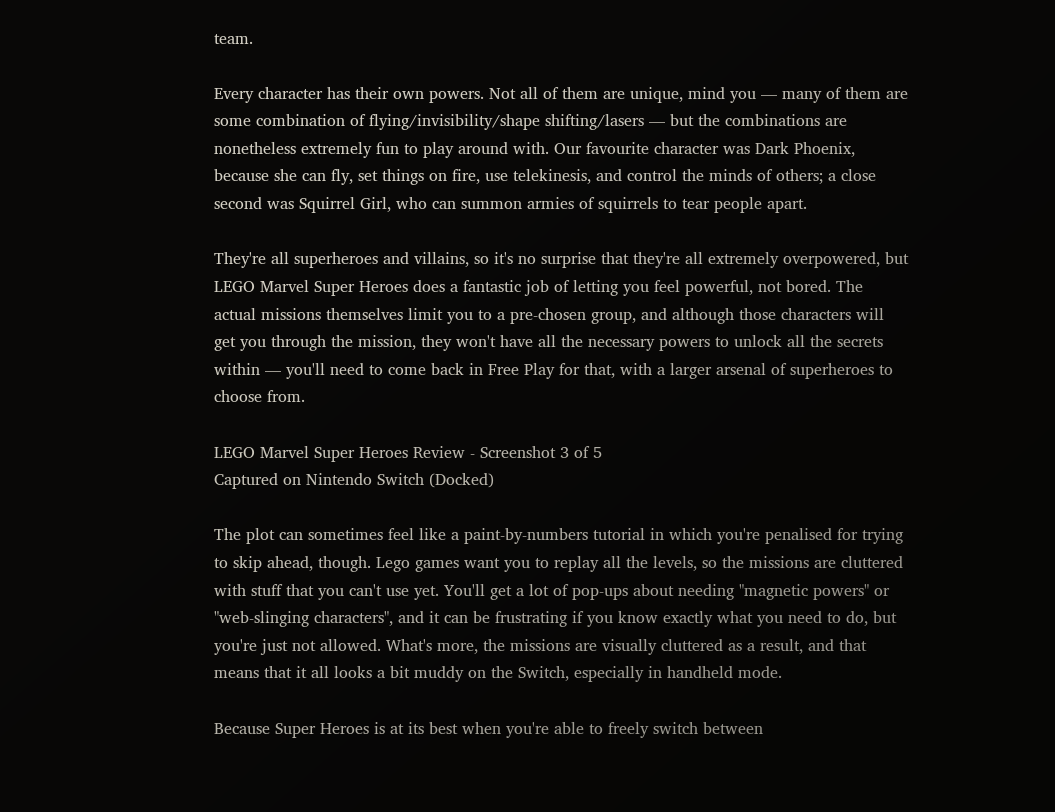team.

Every character has their own powers. Not all of them are unique, mind you — many of them are some combination of flying/invisibility/shape shifting/lasers — but the combinations are nonetheless extremely fun to play around with. Our favourite character was Dark Phoenix, because she can fly, set things on fire, use telekinesis, and control the minds of others; a close second was Squirrel Girl, who can summon armies of squirrels to tear people apart.

They're all superheroes and villains, so it's no surprise that they're all extremely overpowered, but LEGO Marvel Super Heroes does a fantastic job of letting you feel powerful, not bored. The actual missions themselves limit you to a pre-chosen group, and although those characters will get you through the mission, they won't have all the necessary powers to unlock all the secrets within — you'll need to come back in Free Play for that, with a larger arsenal of superheroes to choose from.

LEGO Marvel Super Heroes Review - Screenshot 3 of 5
Captured on Nintendo Switch (Docked)

The plot can sometimes feel like a paint-by-numbers tutorial in which you're penalised for trying to skip ahead, though. Lego games want you to replay all the levels, so the missions are cluttered with stuff that you can't use yet. You'll get a lot of pop-ups about needing "magnetic powers" or "web-slinging characters", and it can be frustrating if you know exactly what you need to do, but you're just not allowed. What's more, the missions are visually cluttered as a result, and that means that it all looks a bit muddy on the Switch, especially in handheld mode.

Because Super Heroes is at its best when you're able to freely switch between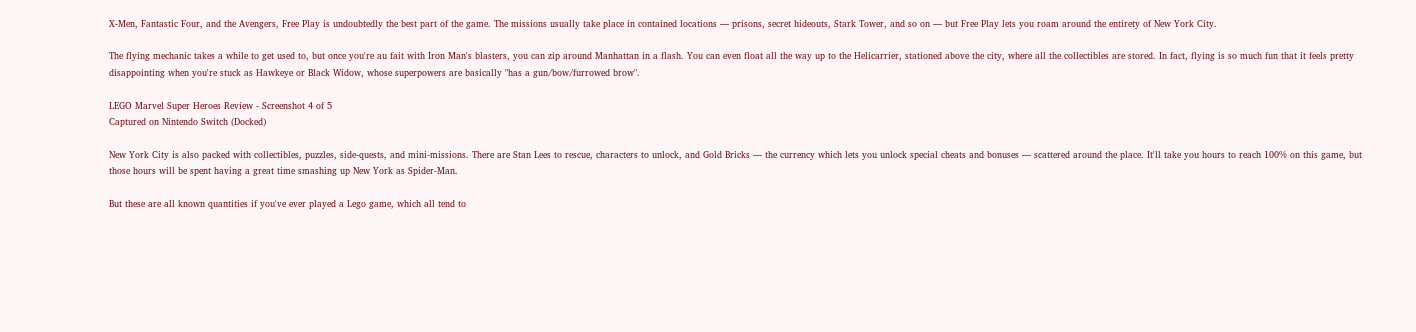X-Men, Fantastic Four, and the Avengers, Free Play is undoubtedly the best part of the game. The missions usually take place in contained locations — prisons, secret hideouts, Stark Tower, and so on — but Free Play lets you roam around the entirety of New York City.

The flying mechanic takes a while to get used to, but once you're au fait with Iron Man's blasters, you can zip around Manhattan in a flash. You can even float all the way up to the Helicarrier, stationed above the city, where all the collectibles are stored. In fact, flying is so much fun that it feels pretty disappointing when you're stuck as Hawkeye or Black Widow, whose superpowers are basically "has a gun/bow/furrowed brow".

LEGO Marvel Super Heroes Review - Screenshot 4 of 5
Captured on Nintendo Switch (Docked)

New York City is also packed with collectibles, puzzles, side-quests, and mini-missions. There are Stan Lees to rescue, characters to unlock, and Gold Bricks — the currency which lets you unlock special cheats and bonuses — scattered around the place. It'll take you hours to reach 100% on this game, but those hours will be spent having a great time smashing up New York as Spider-Man.

But these are all known quantities if you've ever played a Lego game, which all tend to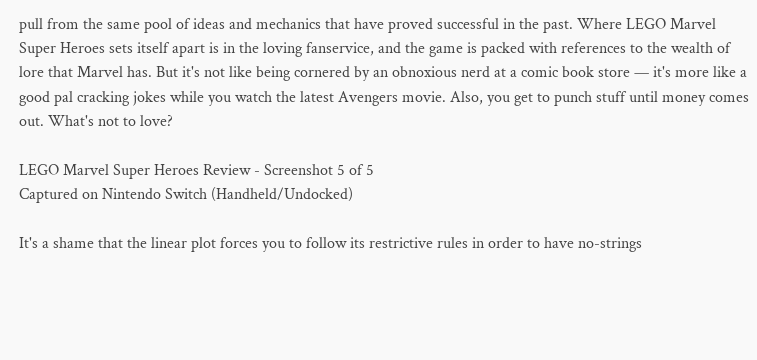pull from the same pool of ideas and mechanics that have proved successful in the past. Where LEGO Marvel Super Heroes sets itself apart is in the loving fanservice, and the game is packed with references to the wealth of lore that Marvel has. But it's not like being cornered by an obnoxious nerd at a comic book store — it's more like a good pal cracking jokes while you watch the latest Avengers movie. Also, you get to punch stuff until money comes out. What's not to love?

LEGO Marvel Super Heroes Review - Screenshot 5 of 5
Captured on Nintendo Switch (Handheld/Undocked)

It's a shame that the linear plot forces you to follow its restrictive rules in order to have no-strings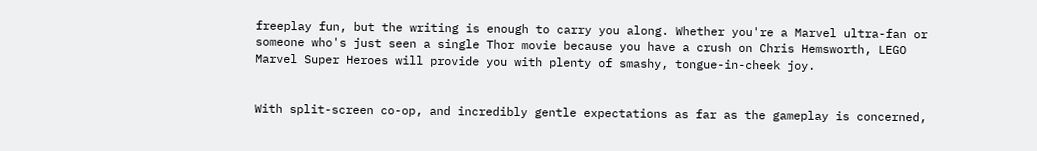freeplay fun, but the writing is enough to carry you along. Whether you're a Marvel ultra-fan or someone who's just seen a single Thor movie because you have a crush on Chris Hemsworth, LEGO Marvel Super Heroes will provide you with plenty of smashy, tongue-in-cheek joy.


With split-screen co-op, and incredibly gentle expectations as far as the gameplay is concerned,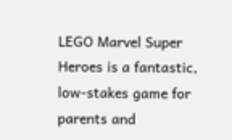LEGO Marvel Super Heroes is a fantastic, low-stakes game for parents and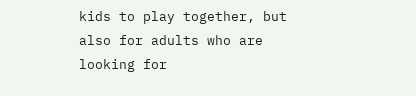kids to play together, but also for adults who are looking for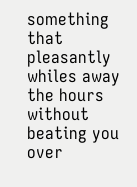something that pleasantly whiles away the hours without beating you over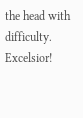the head with difficulty. Excelsior!